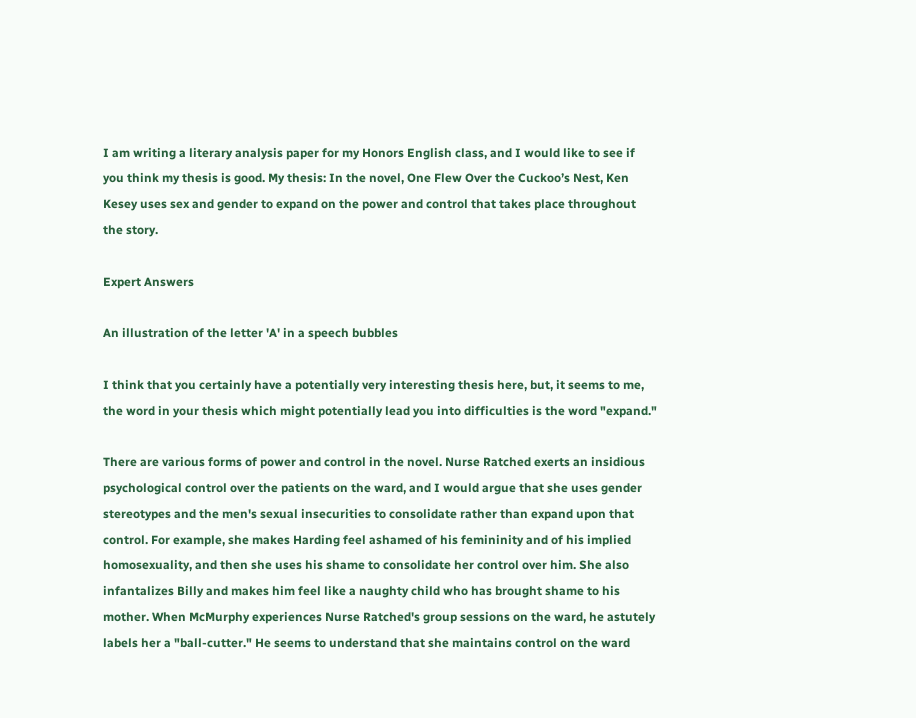I am writing a literary analysis paper for my Honors English class, and I would like to see if you think my thesis is good. My thesis: In the novel, One Flew Over the Cuckoo’s Nest, Ken Kesey uses sex and gender to expand on the power and control that takes place throughout the story.

Expert Answers

An illustration of the letter 'A' in a speech bubbles

I think that you certainly have a potentially very interesting thesis here, but, it seems to me, the word in your thesis which might potentially lead you into difficulties is the word "expand."

There are various forms of power and control in the novel. Nurse Ratched exerts an insidious psychological control over the patients on the ward, and I would argue that she uses gender stereotypes and the men's sexual insecurities to consolidate rather than expand upon that control. For example, she makes Harding feel ashamed of his femininity and of his implied homosexuality, and then she uses his shame to consolidate her control over him. She also infantalizes Billy and makes him feel like a naughty child who has brought shame to his mother. When McMurphy experiences Nurse Ratched's group sessions on the ward, he astutely labels her a "ball-cutter." He seems to understand that she maintains control on the ward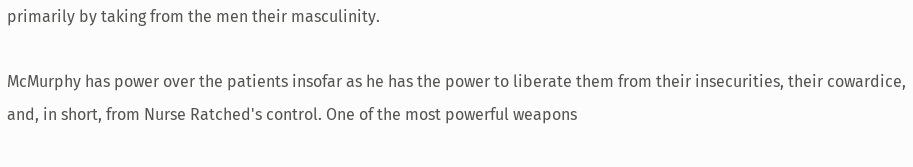primarily by taking from the men their masculinity.

McMurphy has power over the patients insofar as he has the power to liberate them from their insecurities, their cowardice, and, in short, from Nurse Ratched's control. One of the most powerful weapons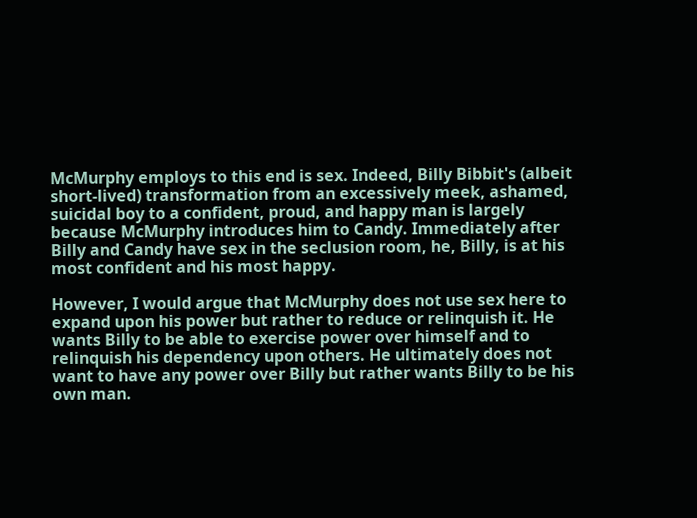McMurphy employs to this end is sex. Indeed, Billy Bibbit's (albeit short-lived) transformation from an excessively meek, ashamed, suicidal boy to a confident, proud, and happy man is largely because McMurphy introduces him to Candy. Immediately after Billy and Candy have sex in the seclusion room, he, Billy, is at his most confident and his most happy.

However, I would argue that McMurphy does not use sex here to expand upon his power but rather to reduce or relinquish it. He wants Billy to be able to exercise power over himself and to relinquish his dependency upon others. He ultimately does not want to have any power over Billy but rather wants Billy to be his own man.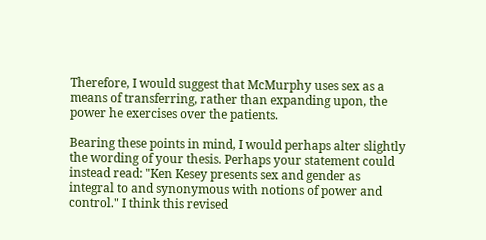Therefore, I would suggest that McMurphy uses sex as a means of transferring, rather than expanding upon, the power he exercises over the patients.

Bearing these points in mind, I would perhaps alter slightly the wording of your thesis. Perhaps your statement could instead read: "Ken Kesey presents sex and gender as integral to and synonymous with notions of power and control." I think this revised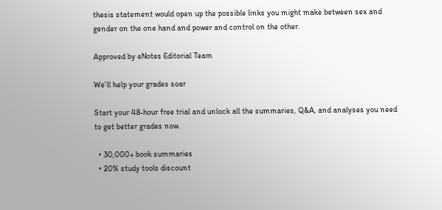thesis statement would open up the possible links you might make between sex and gender on the one hand and power and control on the other.

Approved by eNotes Editorial Team

We’ll help your grades soar

Start your 48-hour free trial and unlock all the summaries, Q&A, and analyses you need to get better grades now.

  • 30,000+ book summaries
  • 20% study tools discount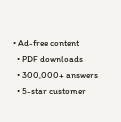• Ad-free content
  • PDF downloads
  • 300,000+ answers
  • 5-star customer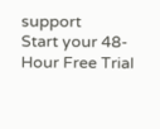support
Start your 48-Hour Free Trial